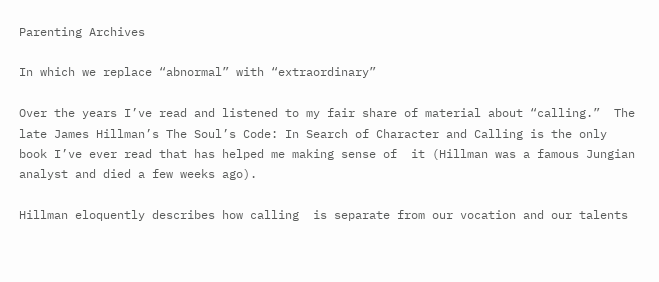Parenting Archives

In which we replace “abnormal” with “extraordinary”

Over the years I’ve read and listened to my fair share of material about “calling.”  The late James Hillman’s The Soul’s Code: In Search of Character and Calling is the only book I’ve ever read that has helped me making sense of  it (Hillman was a famous Jungian analyst and died a few weeks ago).

Hillman eloquently describes how calling  is separate from our vocation and our talents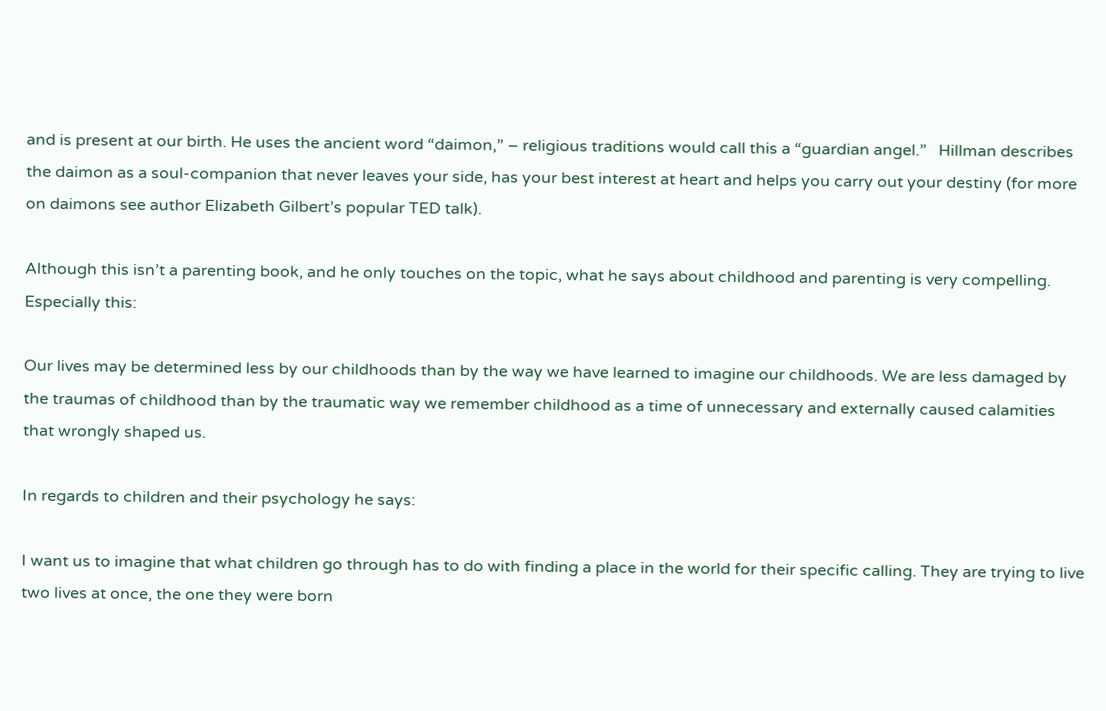and is present at our birth. He uses the ancient word “daimon,” – religious traditions would call this a “guardian angel.”   Hillman describes the daimon as a soul-companion that never leaves your side, has your best interest at heart and helps you carry out your destiny (for more on daimons see author Elizabeth Gilbert’s popular TED talk).

Although this isn’t a parenting book, and he only touches on the topic, what he says about childhood and parenting is very compelling. Especially this:

Our lives may be determined less by our childhoods than by the way we have learned to imagine our childhoods. We are less damaged by the traumas of childhood than by the traumatic way we remember childhood as a time of unnecessary and externally caused calamities that wrongly shaped us.

In regards to children and their psychology he says:

I want us to imagine that what children go through has to do with finding a place in the world for their specific calling. They are trying to live two lives at once, the one they were born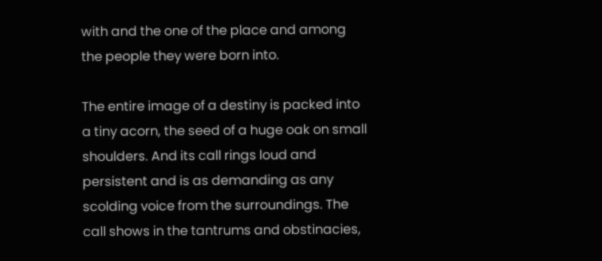with and the one of the place and among the people they were born into.

The entire image of a destiny is packed into a tiny acorn, the seed of a huge oak on small shoulders. And its call rings loud and persistent and is as demanding as any scolding voice from the surroundings. The call shows in the tantrums and obstinacies,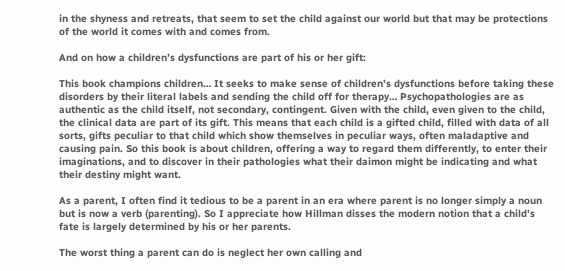in the shyness and retreats, that seem to set the child against our world but that may be protections of the world it comes with and comes from.

And on how a children’s dysfunctions are part of his or her gift:

This book champions children… It seeks to make sense of children’s dysfunctions before taking these disorders by their literal labels and sending the child off for therapy… Psychopathologies are as authentic as the child itself, not secondary, contingent. Given with the child, even given to the child, the clinical data are part of its gift. This means that each child is a gifted child, filled with data of all sorts, gifts peculiar to that child which show themselves in peculiar ways, often maladaptive and causing pain. So this book is about children, offering a way to regard them differently, to enter their imaginations, and to discover in their pathologies what their daimon might be indicating and what their destiny might want.

As a parent, I often find it tedious to be a parent in an era where parent is no longer simply a noun but is now a verb (parenting). So I appreciate how Hillman disses the modern notion that a child’s fate is largely determined by his or her parents.

The worst thing a parent can do is neglect her own calling and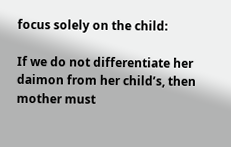focus solely on the child:

If we do not differentiate her daimon from her child’s, then mother must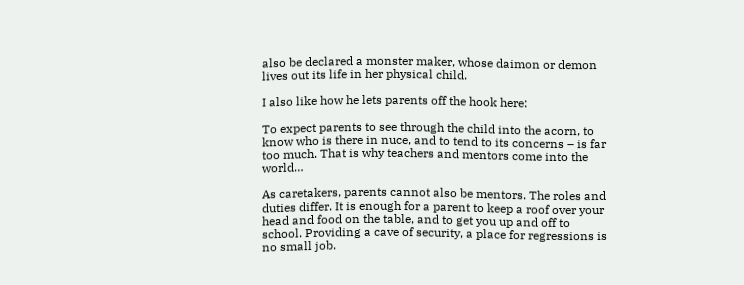also be declared a monster maker, whose daimon or demon lives out its life in her physical child.

I also like how he lets parents off the hook here:

To expect parents to see through the child into the acorn, to know who is there in nuce, and to tend to its concerns – is far too much. That is why teachers and mentors come into the world…

As caretakers, parents cannot also be mentors. The roles and duties differ. It is enough for a parent to keep a roof over your head and food on the table, and to get you up and off to school. Providing a cave of security, a place for regressions is no small job.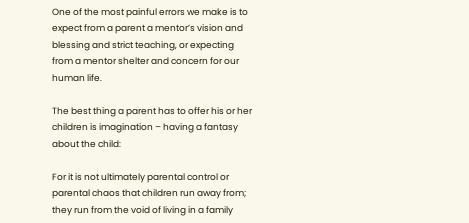One of the most painful errors we make is to expect from a parent a mentor’s vision and blessing and strict teaching, or expecting from a mentor shelter and concern for our human life.

The best thing a parent has to offer his or her children is imagination – having a fantasy about the child:

For it is not ultimately parental control or parental chaos that children run away from; they run from the void of living in a family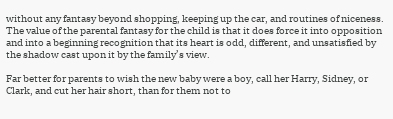without any fantasy beyond shopping, keeping up the car, and routines of niceness. The value of the parental fantasy for the child is that it does force it into opposition and into a beginning recognition that its heart is odd, different, and unsatisfied by the shadow cast upon it by the family’s view.

Far better for parents to wish the new baby were a boy, call her Harry, Sidney, or Clark, and cut her hair short, than for them not to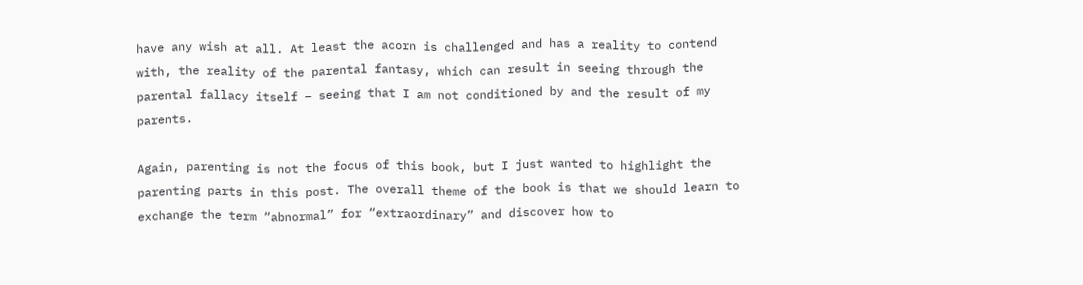have any wish at all. At least the acorn is challenged and has a reality to contend with, the reality of the parental fantasy, which can result in seeing through the parental fallacy itself – seeing that I am not conditioned by and the result of my parents.

Again, parenting is not the focus of this book, but I just wanted to highlight the parenting parts in this post. The overall theme of the book is that we should learn to exchange the term “abnormal” for “extraordinary” and discover how to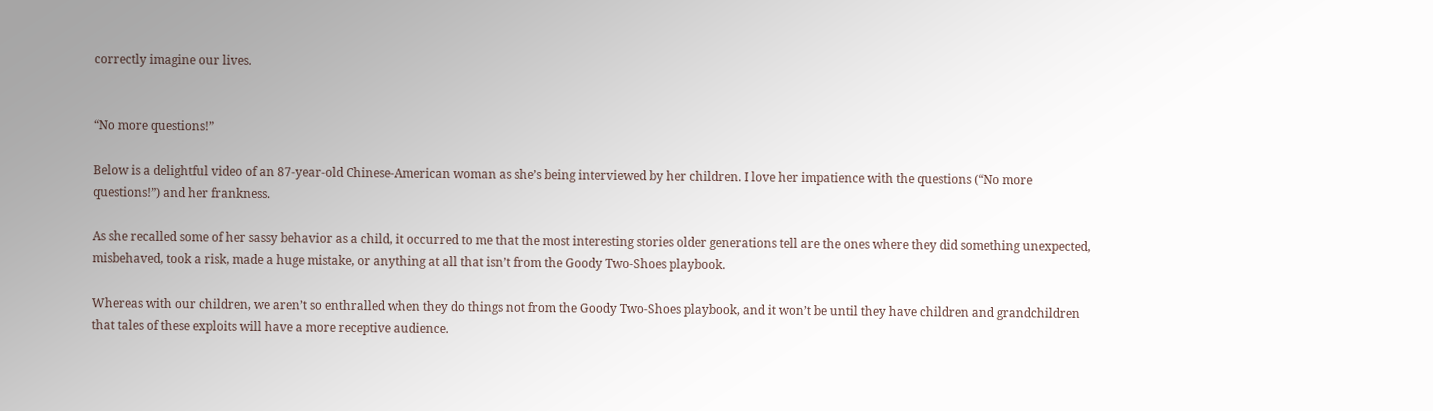correctly imagine our lives.


“No more questions!”

Below is a delightful video of an 87-year-old Chinese-American woman as she’s being interviewed by her children. I love her impatience with the questions (“No more questions!”) and her frankness.

As she recalled some of her sassy behavior as a child, it occurred to me that the most interesting stories older generations tell are the ones where they did something unexpected, misbehaved, took a risk, made a huge mistake, or anything at all that isn’t from the Goody Two-Shoes playbook.

Whereas with our children, we aren’t so enthralled when they do things not from the Goody Two-Shoes playbook, and it won’t be until they have children and grandchildren that tales of these exploits will have a more receptive audience.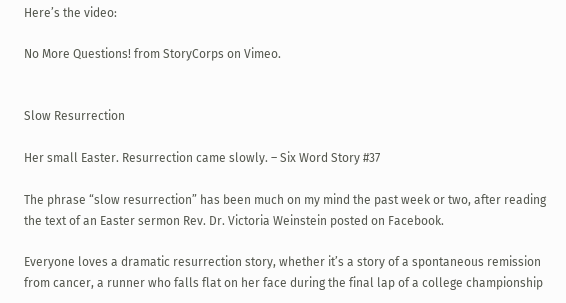Here’s the video:

No More Questions! from StoryCorps on Vimeo.


Slow Resurrection

Her small Easter. Resurrection came slowly. – Six Word Story #37

The phrase “slow resurrection” has been much on my mind the past week or two, after reading the text of an Easter sermon Rev. Dr. Victoria Weinstein posted on Facebook.

Everyone loves a dramatic resurrection story, whether it’s a story of a spontaneous remission from cancer, a runner who falls flat on her face during the final lap of a college championship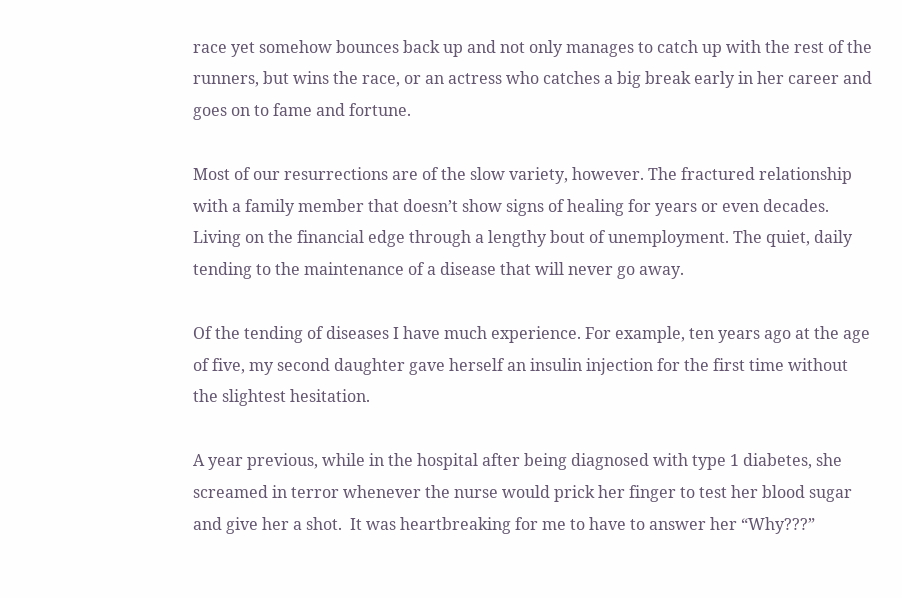race yet somehow bounces back up and not only manages to catch up with the rest of the runners, but wins the race, or an actress who catches a big break early in her career and goes on to fame and fortune.

Most of our resurrections are of the slow variety, however. The fractured relationship with a family member that doesn’t show signs of healing for years or even decades. Living on the financial edge through a lengthy bout of unemployment. The quiet, daily tending to the maintenance of a disease that will never go away.

Of the tending of diseases I have much experience. For example, ten years ago at the age of five, my second daughter gave herself an insulin injection for the first time without the slightest hesitation.

A year previous, while in the hospital after being diagnosed with type 1 diabetes, she screamed in terror whenever the nurse would prick her finger to test her blood sugar and give her a shot.  It was heartbreaking for me to have to answer her “Why???”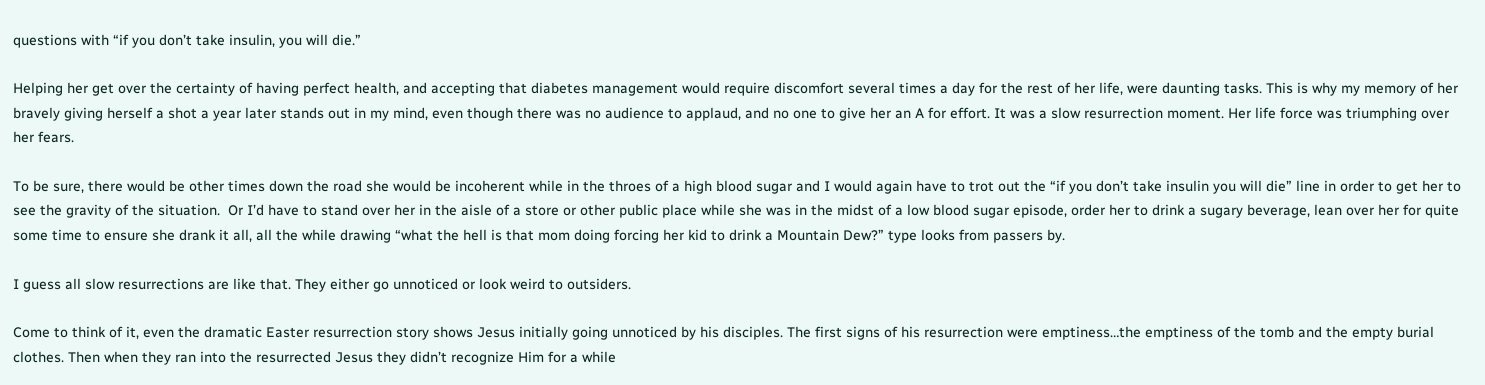questions with “if you don’t take insulin, you will die.”

Helping her get over the certainty of having perfect health, and accepting that diabetes management would require discomfort several times a day for the rest of her life, were daunting tasks. This is why my memory of her bravely giving herself a shot a year later stands out in my mind, even though there was no audience to applaud, and no one to give her an A for effort. It was a slow resurrection moment. Her life force was triumphing over her fears.

To be sure, there would be other times down the road she would be incoherent while in the throes of a high blood sugar and I would again have to trot out the “if you don’t take insulin you will die” line in order to get her to see the gravity of the situation.  Or I’d have to stand over her in the aisle of a store or other public place while she was in the midst of a low blood sugar episode, order her to drink a sugary beverage, lean over her for quite some time to ensure she drank it all, all the while drawing “what the hell is that mom doing forcing her kid to drink a Mountain Dew?” type looks from passers by.

I guess all slow resurrections are like that. They either go unnoticed or look weird to outsiders.

Come to think of it, even the dramatic Easter resurrection story shows Jesus initially going unnoticed by his disciples. The first signs of his resurrection were emptiness…the emptiness of the tomb and the empty burial clothes. Then when they ran into the resurrected Jesus they didn’t recognize Him for a while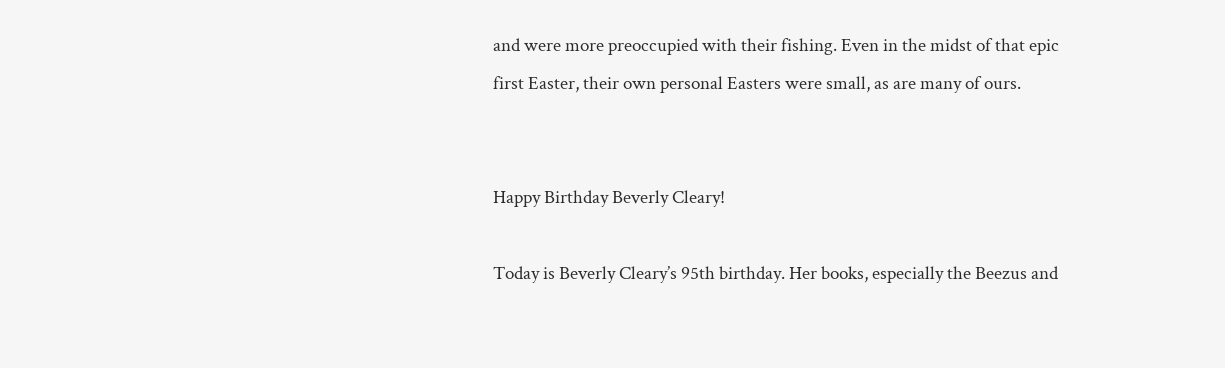and were more preoccupied with their fishing. Even in the midst of that epic first Easter, their own personal Easters were small, as are many of ours.


Happy Birthday Beverly Cleary!

Today is Beverly Cleary’s 95th birthday. Her books, especially the Beezus and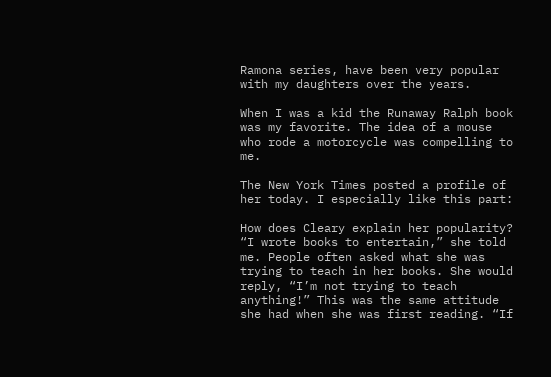Ramona series, have been very popular with my daughters over the years.

When I was a kid the Runaway Ralph book was my favorite. The idea of a mouse who rode a motorcycle was compelling to me.

The New York Times posted a profile of her today. I especially like this part:

How does Cleary explain her popularity? “I wrote books to entertain,” she told me. People often asked what she was trying to teach in her books. She would reply, “I’m not trying to teach anything!” This was the same attitude she had when she was first reading. “If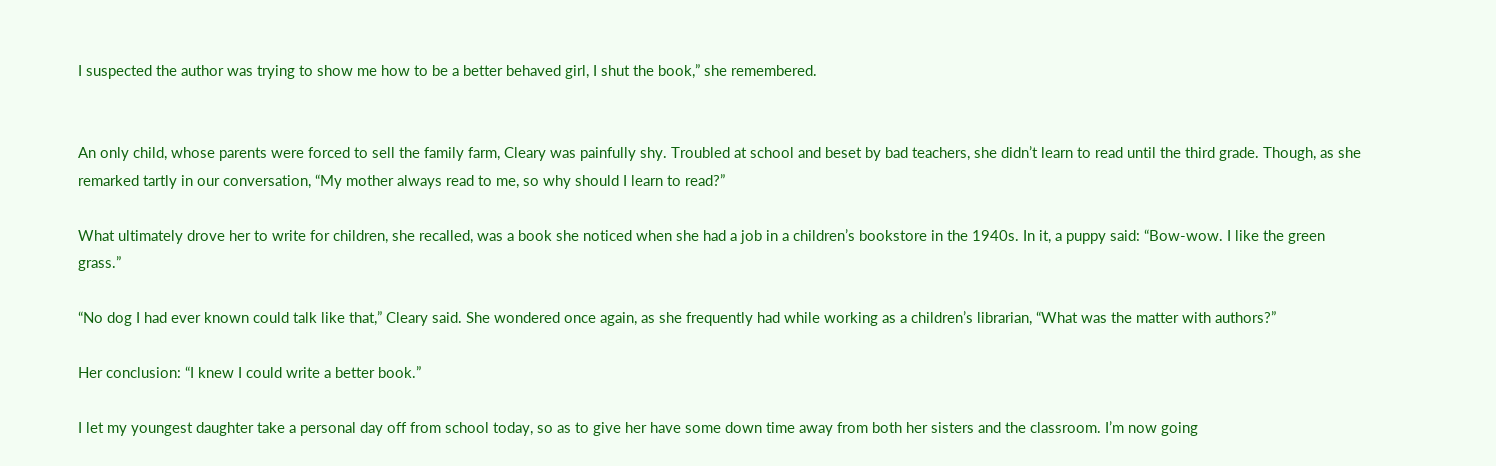I suspected the author was trying to show me how to be a better behaved girl, I shut the book,” she remembered.


An only child, whose parents were forced to sell the family farm, Cleary was painfully shy. Troubled at school and beset by bad teachers, she didn’t learn to read until the third grade. Though, as she remarked tartly in our conversation, “My mother always read to me, so why should I learn to read?”

What ultimately drove her to write for children, she recalled, was a book she noticed when she had a job in a children’s bookstore in the 1940s. In it, a puppy said: “Bow-wow. I like the green grass.”

“No dog I had ever known could talk like that,” Cleary said. She wondered once again, as she frequently had while working as a children’s librarian, “What was the matter with authors?”

Her conclusion: “I knew I could write a better book.”

I let my youngest daughter take a personal day off from school today, so as to give her have some down time away from both her sisters and the classroom. I’m now going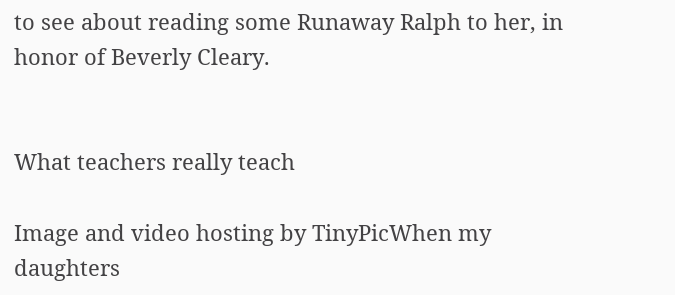to see about reading some Runaway Ralph to her, in honor of Beverly Cleary.


What teachers really teach

Image and video hosting by TinyPicWhen my daughters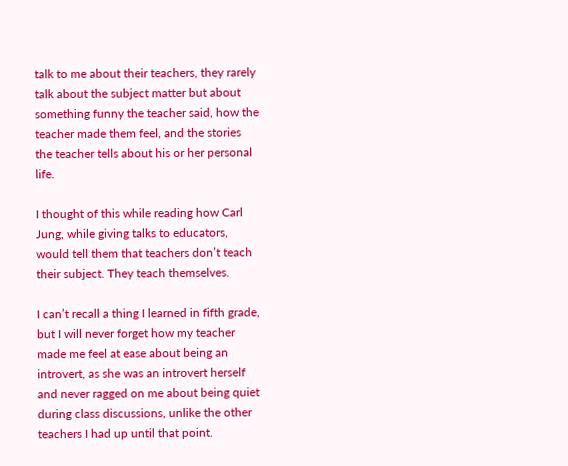talk to me about their teachers, they rarely talk about the subject matter but about something funny the teacher said, how the teacher made them feel, and the stories the teacher tells about his or her personal life.

I thought of this while reading how Carl Jung, while giving talks to educators, would tell them that teachers don’t teach their subject. They teach themselves.

I can’t recall a thing I learned in fifth grade, but I will never forget how my teacher made me feel at ease about being an introvert, as she was an introvert herself and never ragged on me about being quiet during class discussions, unlike the other teachers I had up until that point.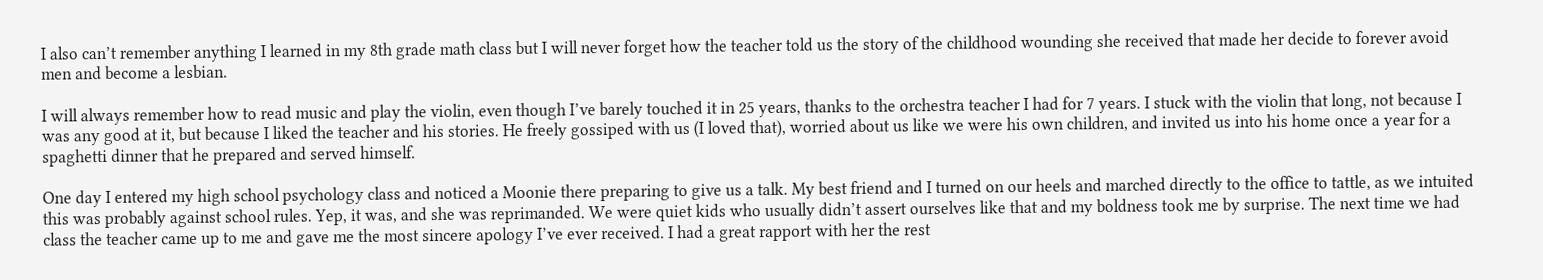I also can’t remember anything I learned in my 8th grade math class but I will never forget how the teacher told us the story of the childhood wounding she received that made her decide to forever avoid men and become a lesbian.

I will always remember how to read music and play the violin, even though I’ve barely touched it in 25 years, thanks to the orchestra teacher I had for 7 years. I stuck with the violin that long, not because I was any good at it, but because I liked the teacher and his stories. He freely gossiped with us (I loved that), worried about us like we were his own children, and invited us into his home once a year for a spaghetti dinner that he prepared and served himself.

One day I entered my high school psychology class and noticed a Moonie there preparing to give us a talk. My best friend and I turned on our heels and marched directly to the office to tattle, as we intuited this was probably against school rules. Yep, it was, and she was reprimanded. We were quiet kids who usually didn’t assert ourselves like that and my boldness took me by surprise. The next time we had class the teacher came up to me and gave me the most sincere apology I’ve ever received. I had a great rapport with her the rest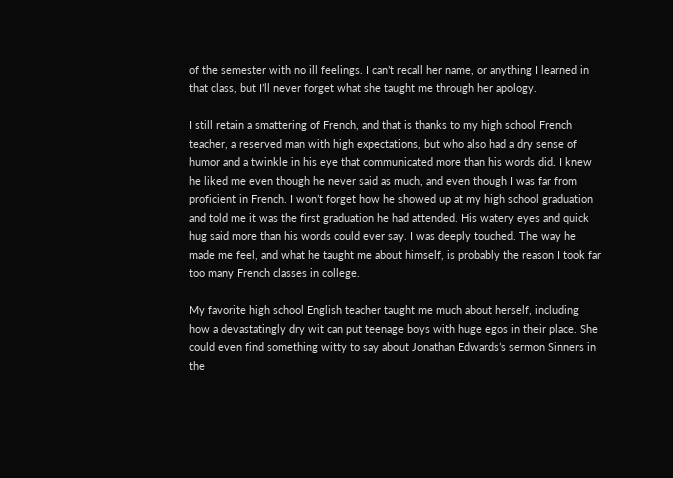of the semester with no ill feelings. I can’t recall her name, or anything I learned in that class, but I’ll never forget what she taught me through her apology.

I still retain a smattering of French, and that is thanks to my high school French teacher, a reserved man with high expectations, but who also had a dry sense of humor and a twinkle in his eye that communicated more than his words did. I knew he liked me even though he never said as much, and even though I was far from proficient in French. I won’t forget how he showed up at my high school graduation and told me it was the first graduation he had attended. His watery eyes and quick hug said more than his words could ever say. I was deeply touched. The way he made me feel, and what he taught me about himself, is probably the reason I took far too many French classes in college.

My favorite high school English teacher taught me much about herself, including how a devastatingly dry wit can put teenage boys with huge egos in their place. She could even find something witty to say about Jonathan Edwards’s sermon Sinners in the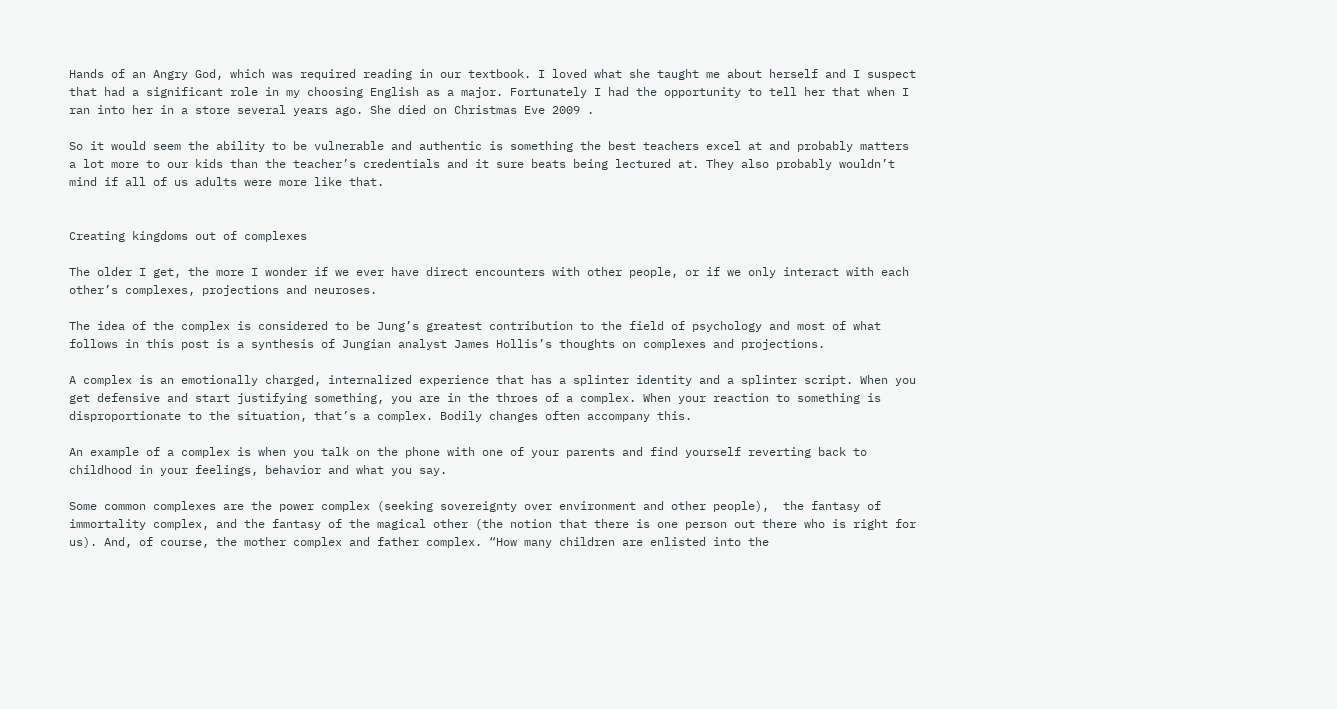Hands of an Angry God, which was required reading in our textbook. I loved what she taught me about herself and I suspect that had a significant role in my choosing English as a major. Fortunately I had the opportunity to tell her that when I ran into her in a store several years ago. She died on Christmas Eve 2009 .

So it would seem the ability to be vulnerable and authentic is something the best teachers excel at and probably matters a lot more to our kids than the teacher’s credentials and it sure beats being lectured at. They also probably wouldn’t mind if all of us adults were more like that.


Creating kingdoms out of complexes

The older I get, the more I wonder if we ever have direct encounters with other people, or if we only interact with each other’s complexes, projections and neuroses.

The idea of the complex is considered to be Jung’s greatest contribution to the field of psychology and most of what follows in this post is a synthesis of Jungian analyst James Hollis’s thoughts on complexes and projections.

A complex is an emotionally charged, internalized experience that has a splinter identity and a splinter script. When you get defensive and start justifying something, you are in the throes of a complex. When your reaction to something is disproportionate to the situation, that’s a complex. Bodily changes often accompany this.

An example of a complex is when you talk on the phone with one of your parents and find yourself reverting back to childhood in your feelings, behavior and what you say.

Some common complexes are the power complex (seeking sovereignty over environment and other people),  the fantasy of immortality complex, and the fantasy of the magical other (the notion that there is one person out there who is right for us). And, of course, the mother complex and father complex. “How many children are enlisted into the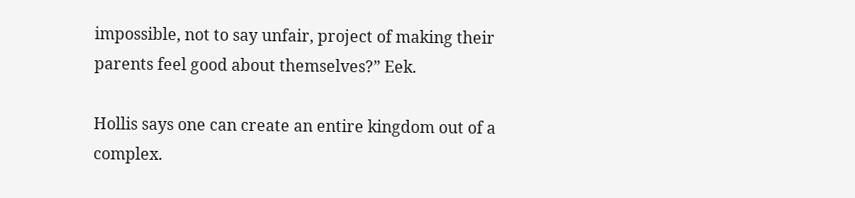impossible, not to say unfair, project of making their parents feel good about themselves?” Eek.

Hollis says one can create an entire kingdom out of a complex.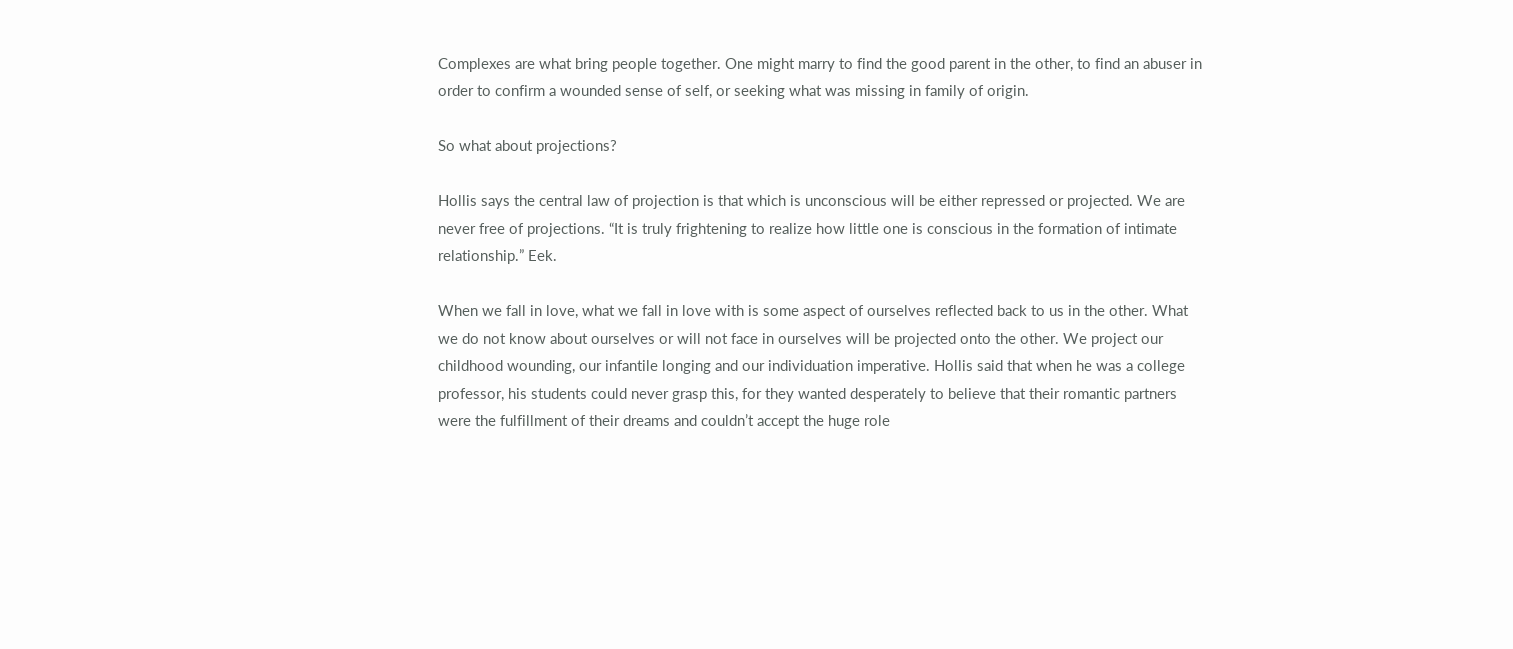Complexes are what bring people together. One might marry to find the good parent in the other, to find an abuser in order to confirm a wounded sense of self, or seeking what was missing in family of origin.

So what about projections?

Hollis says the central law of projection is that which is unconscious will be either repressed or projected. We are never free of projections. “It is truly frightening to realize how little one is conscious in the formation of intimate relationship.” Eek.

When we fall in love, what we fall in love with is some aspect of ourselves reflected back to us in the other. What we do not know about ourselves or will not face in ourselves will be projected onto the other. We project our childhood wounding, our infantile longing and our individuation imperative. Hollis said that when he was a college professor, his students could never grasp this, for they wanted desperately to believe that their romantic partners were the fulfillment of their dreams and couldn’t accept the huge role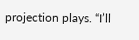projection plays. “I’ll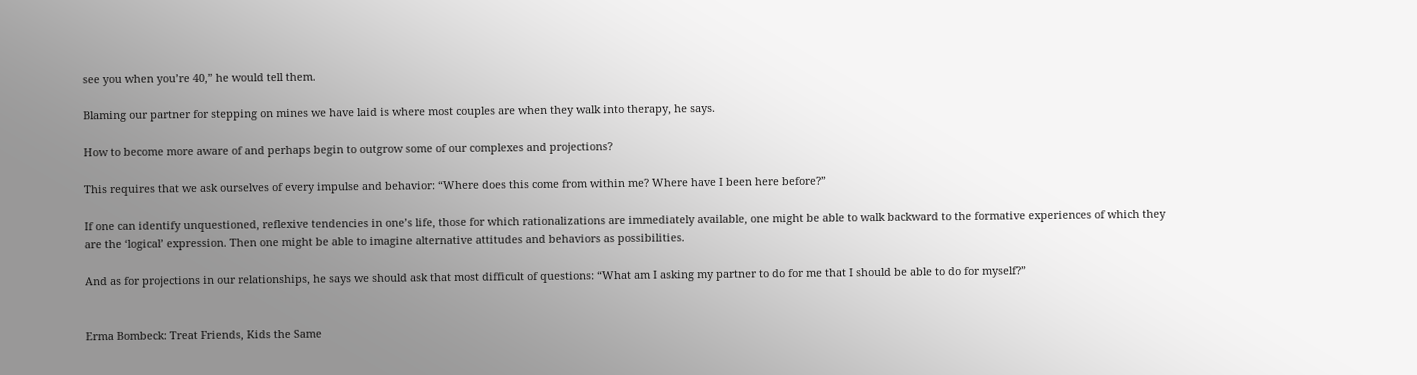see you when you’re 40,” he would tell them.

Blaming our partner for stepping on mines we have laid is where most couples are when they walk into therapy, he says.

How to become more aware of and perhaps begin to outgrow some of our complexes and projections?

This requires that we ask ourselves of every impulse and behavior: “Where does this come from within me? Where have I been here before?”

If one can identify unquestioned, reflexive tendencies in one’s life, those for which rationalizations are immediately available, one might be able to walk backward to the formative experiences of which they are the ‘logical’ expression. Then one might be able to imagine alternative attitudes and behaviors as possibilities.

And as for projections in our relationships, he says we should ask that most difficult of questions: “What am I asking my partner to do for me that I should be able to do for myself?”


Erma Bombeck: Treat Friends, Kids the Same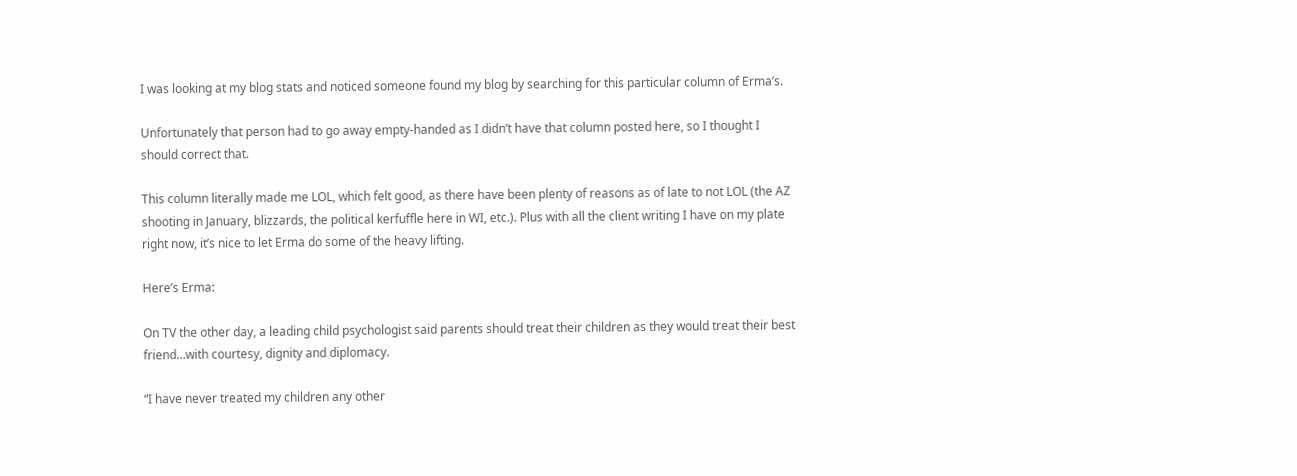I was looking at my blog stats and noticed someone found my blog by searching for this particular column of Erma’s.

Unfortunately that person had to go away empty-handed as I didn’t have that column posted here, so I thought I should correct that.

This column literally made me LOL, which felt good, as there have been plenty of reasons as of late to not LOL (the AZ shooting in January, blizzards, the political kerfuffle here in WI, etc.). Plus with all the client writing I have on my plate right now, it’s nice to let Erma do some of the heavy lifting.

Here’s Erma:

On TV the other day, a leading child psychologist said parents should treat their children as they would treat their best friend…with courtesy, dignity and diplomacy.

“I have never treated my children any other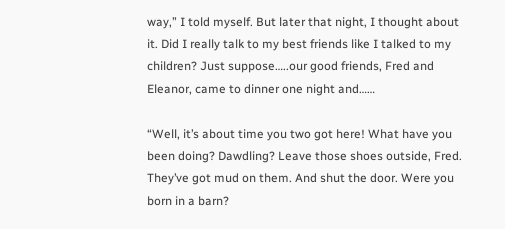way,” I told myself. But later that night, I thought about it. Did I really talk to my best friends like I talked to my children? Just suppose…..our good friends, Fred and Eleanor, came to dinner one night and……

“Well, it’s about time you two got here! What have you been doing? Dawdling? Leave those shoes outside, Fred. They’ve got mud on them. And shut the door. Were you born in a barn?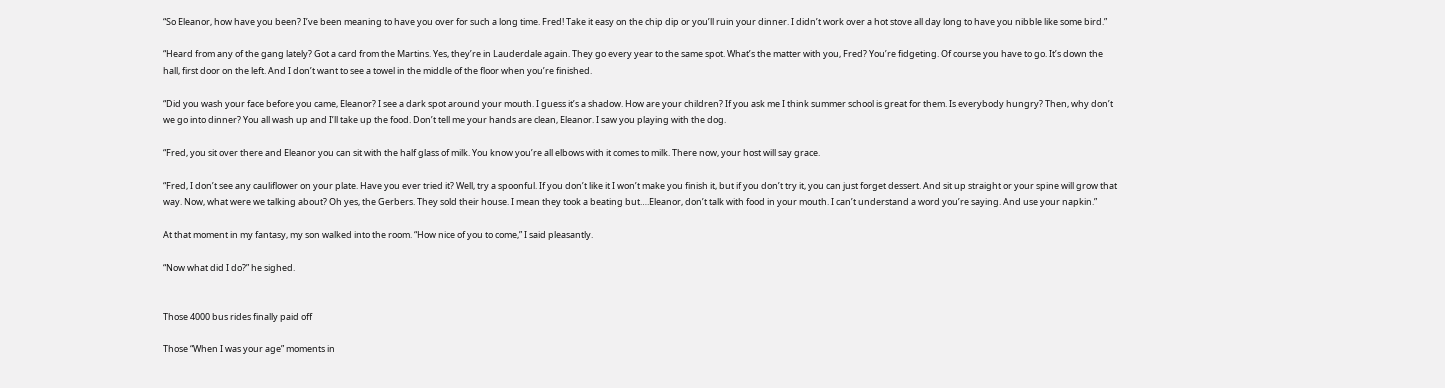“So Eleanor, how have you been? I’ve been meaning to have you over for such a long time. Fred! Take it easy on the chip dip or you’ll ruin your dinner. I didn’t work over a hot stove all day long to have you nibble like some bird.”

“Heard from any of the gang lately? Got a card from the Martins. Yes, they’re in Lauderdale again. They go every year to the same spot. What’s the matter with you, Fred? You’re fidgeting. Of course you have to go. It’s down the hall, first door on the left. And I don’t want to see a towel in the middle of the floor when you’re finished.

“Did you wash your face before you came, Eleanor? I see a dark spot around your mouth. I guess it’s a shadow. How are your children? If you ask me I think summer school is great for them. Is everybody hungry? Then, why don’t we go into dinner? You all wash up and I’ll take up the food. Don’t tell me your hands are clean, Eleanor. I saw you playing with the dog.

“Fred, you sit over there and Eleanor you can sit with the half glass of milk. You know you’re all elbows with it comes to milk. There now, your host will say grace.

“Fred, I don’t see any cauliflower on your plate. Have you ever tried it? Well, try a spoonful. If you don’t like it I won’t make you finish it, but if you don’t try it, you can just forget dessert. And sit up straight or your spine will grow that way. Now, what were we talking about? Oh yes, the Gerbers. They sold their house. I mean they took a beating but….Eleanor, don’t talk with food in your mouth. I can’t understand a word you’re saying. And use your napkin.”

At that moment in my fantasy, my son walked into the room. “How nice of you to come,” I said pleasantly.

“Now what did I do?” he sighed.


Those 4000 bus rides finally paid off

Those “When I was your age” moments in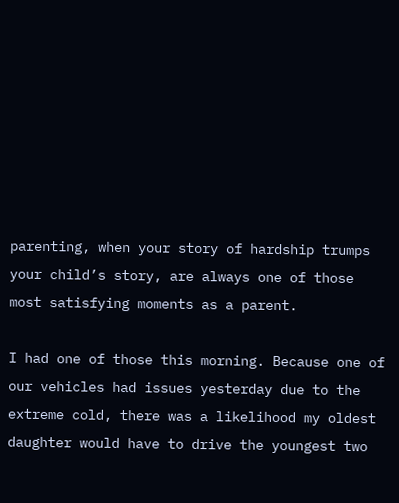parenting, when your story of hardship trumps your child’s story, are always one of those most satisfying moments as a parent.

I had one of those this morning. Because one of our vehicles had issues yesterday due to the extreme cold, there was a likelihood my oldest daughter would have to drive the youngest two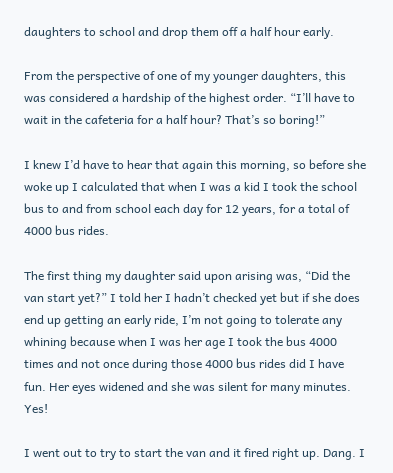daughters to school and drop them off a half hour early.

From the perspective of one of my younger daughters, this was considered a hardship of the highest order. “I’ll have to wait in the cafeteria for a half hour? That’s so boring!”

I knew I’d have to hear that again this morning, so before she woke up I calculated that when I was a kid I took the school bus to and from school each day for 12 years, for a total of 4000 bus rides.

The first thing my daughter said upon arising was, “Did the van start yet?” I told her I hadn’t checked yet but if she does end up getting an early ride, I’m not going to tolerate any whining because when I was her age I took the bus 4000 times and not once during those 4000 bus rides did I have fun. Her eyes widened and she was silent for many minutes. Yes!

I went out to try to start the van and it fired right up. Dang. I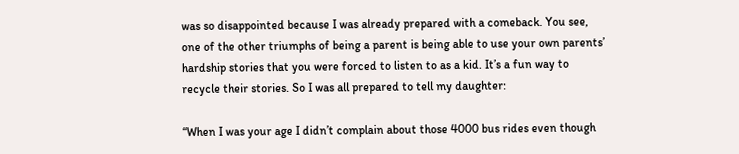was so disappointed because I was already prepared with a comeback. You see, one of the other triumphs of being a parent is being able to use your own parents’ hardship stories that you were forced to listen to as a kid. It’s a fun way to recycle their stories. So I was all prepared to tell my daughter:

“When I was your age I didn’t complain about those 4000 bus rides even though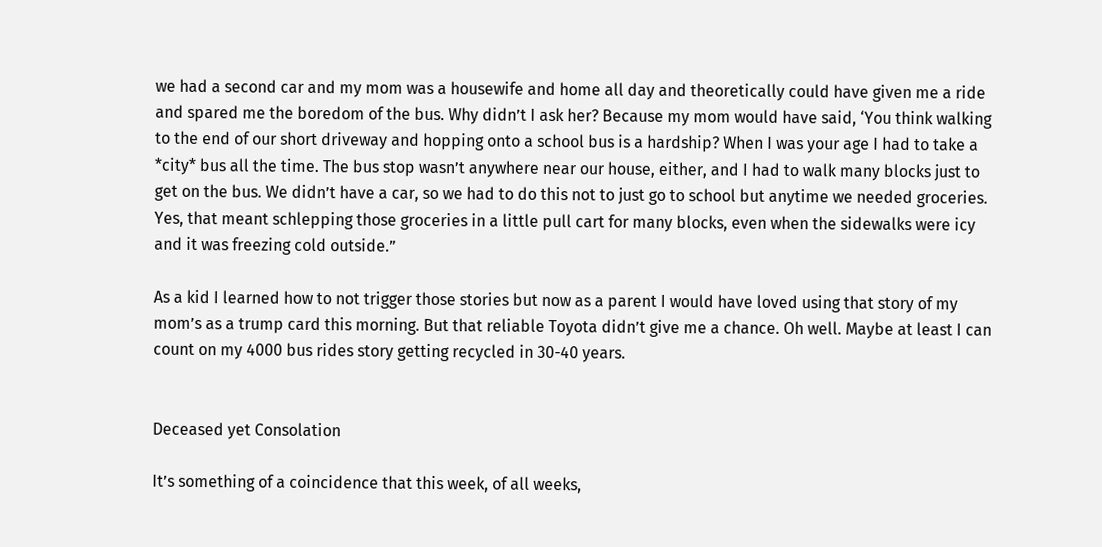we had a second car and my mom was a housewife and home all day and theoretically could have given me a ride and spared me the boredom of the bus. Why didn’t I ask her? Because my mom would have said, ‘You think walking to the end of our short driveway and hopping onto a school bus is a hardship? When I was your age I had to take a *city* bus all the time. The bus stop wasn’t anywhere near our house, either, and I had to walk many blocks just to get on the bus. We didn’t have a car, so we had to do this not to just go to school but anytime we needed groceries. Yes, that meant schlepping those groceries in a little pull cart for many blocks, even when the sidewalks were icy and it was freezing cold outside.”

As a kid I learned how to not trigger those stories but now as a parent I would have loved using that story of my mom’s as a trump card this morning. But that reliable Toyota didn’t give me a chance. Oh well. Maybe at least I can count on my 4000 bus rides story getting recycled in 30-40 years.


Deceased yet Consolation

It’s something of a coincidence that this week, of all weeks,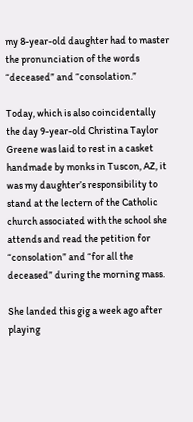my 8-year-old daughter had to master the pronunciation of the words “deceased” and “consolation.”

Today, which is also coincidentally the day 9-year-old Christina Taylor Greene was laid to rest in a casket handmade by monks in Tuscon, AZ, it was my daughter’s responsibility to stand at the lectern of the Catholic church associated with the school she attends and read the petition for “consolation” and “for all the deceased” during the morning mass.

She landed this gig a week ago after playing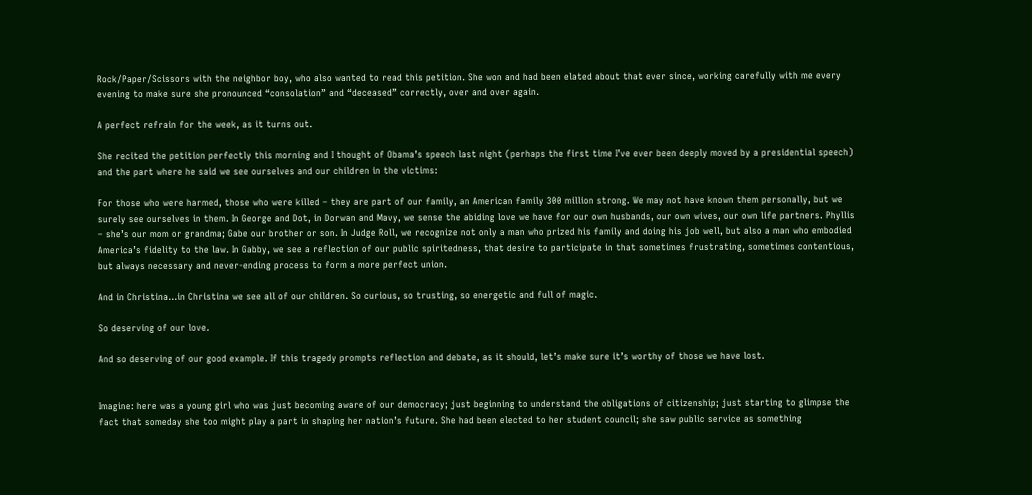Rock/Paper/Scissors with the neighbor boy, who also wanted to read this petition. She won and had been elated about that ever since, working carefully with me every evening to make sure she pronounced “consolation” and “deceased” correctly, over and over again.

A perfect refrain for the week, as it turns out.

She recited the petition perfectly this morning and I thought of Obama’s speech last night (perhaps the first time I’ve ever been deeply moved by a presidential speech) and the part where he said we see ourselves and our children in the victims:

For those who were harmed, those who were killed – they are part of our family, an American family 300 million strong. We may not have known them personally, but we surely see ourselves in them. In George and Dot, in Dorwan and Mavy, we sense the abiding love we have for our own husbands, our own wives, our own life partners. Phyllis – she’s our mom or grandma; Gabe our brother or son. In Judge Roll, we recognize not only a man who prized his family and doing his job well, but also a man who embodied America’s fidelity to the law. In Gabby, we see a reflection of our public spiritedness, that desire to participate in that sometimes frustrating, sometimes contentious, but always necessary and never-ending process to form a more perfect union.

And in Christina…in Christina we see all of our children. So curious, so trusting, so energetic and full of magic.

So deserving of our love.

And so deserving of our good example. If this tragedy prompts reflection and debate, as it should, let’s make sure it’s worthy of those we have lost.


Imagine: here was a young girl who was just becoming aware of our democracy; just beginning to understand the obligations of citizenship; just starting to glimpse the fact that someday she too might play a part in shaping her nation’s future. She had been elected to her student council; she saw public service as something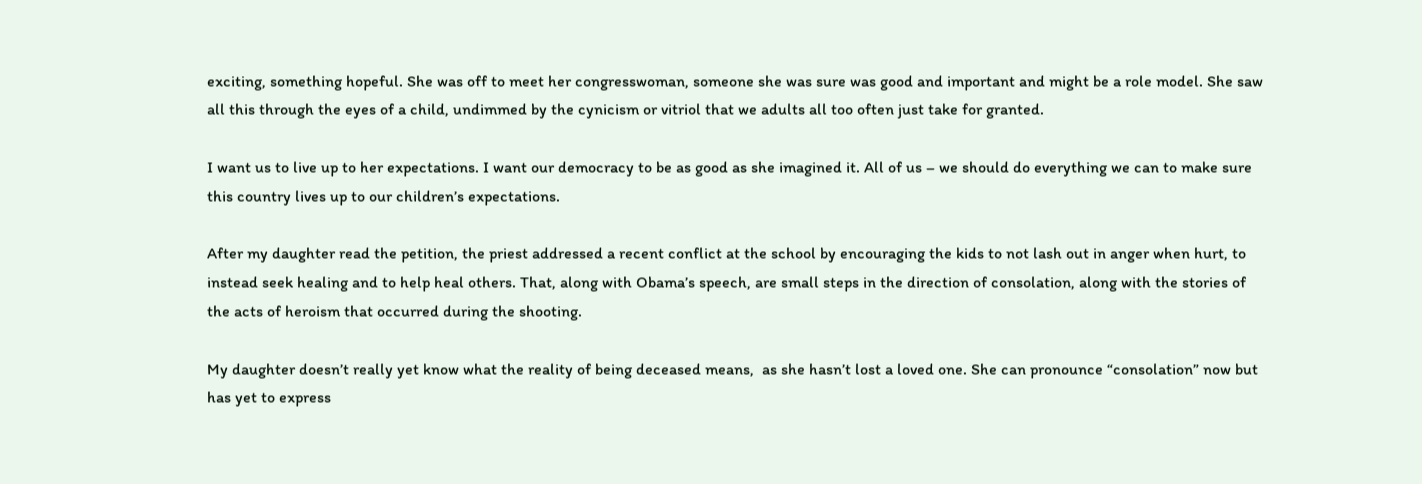exciting, something hopeful. She was off to meet her congresswoman, someone she was sure was good and important and might be a role model. She saw all this through the eyes of a child, undimmed by the cynicism or vitriol that we adults all too often just take for granted.

I want us to live up to her expectations. I want our democracy to be as good as she imagined it. All of us – we should do everything we can to make sure this country lives up to our children’s expectations.

After my daughter read the petition, the priest addressed a recent conflict at the school by encouraging the kids to not lash out in anger when hurt, to instead seek healing and to help heal others. That, along with Obama’s speech, are small steps in the direction of consolation, along with the stories of the acts of heroism that occurred during the shooting.

My daughter doesn’t really yet know what the reality of being deceased means,  as she hasn’t lost a loved one. She can pronounce “consolation” now but has yet to express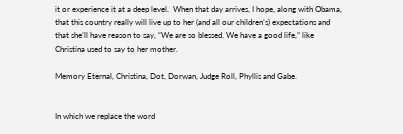it or experience it at a deep level.  When that day arrives, I hope, along with Obama, that this country really will live up to her (and all our children’s) expectations and that she’ll have reason to say, “We are so blessed. We have a good life,” like Christina used to say to her mother.

Memory Eternal, Christina, Dot, Dorwan, Judge Roll, Phyllis and Gabe.


In which we replace the word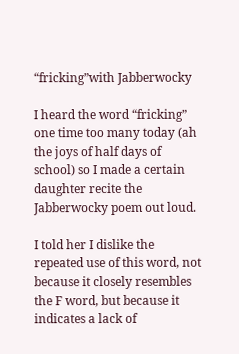“fricking”with Jabberwocky

I heard the word “fricking” one time too many today (ah the joys of half days of school) so I made a certain daughter recite the Jabberwocky poem out loud.

I told her I dislike the repeated use of this word, not because it closely resembles the F word, but because it indicates a lack of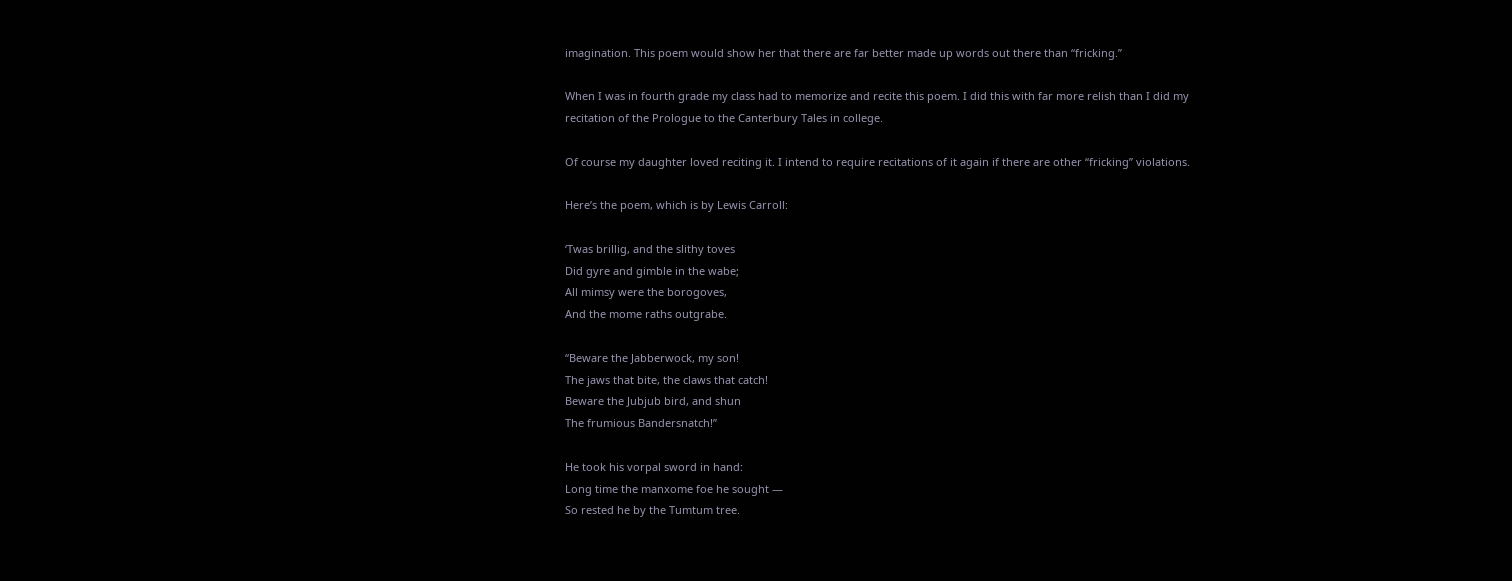imagination. This poem would show her that there are far better made up words out there than “fricking.”

When I was in fourth grade my class had to memorize and recite this poem. I did this with far more relish than I did my recitation of the Prologue to the Canterbury Tales in college.

Of course my daughter loved reciting it. I intend to require recitations of it again if there are other “fricking” violations.

Here’s the poem, which is by Lewis Carroll:

‘Twas brillig, and the slithy toves
Did gyre and gimble in the wabe;
All mimsy were the borogoves,
And the mome raths outgrabe.

“Beware the Jabberwock, my son!
The jaws that bite, the claws that catch!
Beware the Jubjub bird, and shun
The frumious Bandersnatch!”

He took his vorpal sword in hand:
Long time the manxome foe he sought —
So rested he by the Tumtum tree.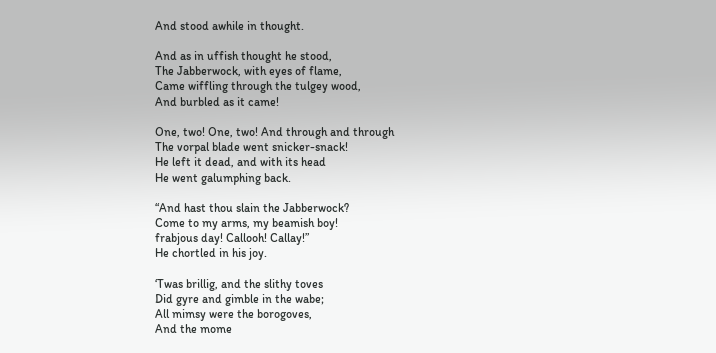And stood awhile in thought.

And as in uffish thought he stood,
The Jabberwock, with eyes of flame,
Came wiffling through the tulgey wood,
And burbled as it came!

One, two! One, two! And through and through
The vorpal blade went snicker-snack!
He left it dead, and with its head
He went galumphing back.

“And hast thou slain the Jabberwock?
Come to my arms, my beamish boy!
frabjous day! Callooh! Callay!”
He chortled in his joy.

‘Twas brillig, and the slithy toves
Did gyre and gimble in the wabe;
All mimsy were the borogoves,
And the mome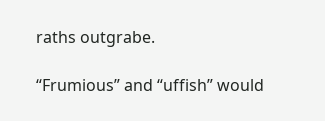raths outgrabe.

“Frumious” and “uffish” would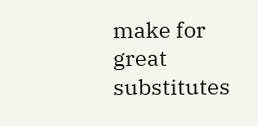make for great substitutes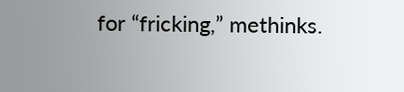for “fricking,” methinks.